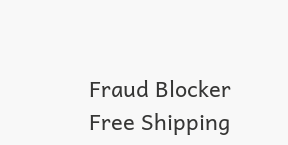Fraud Blocker
Free Shipping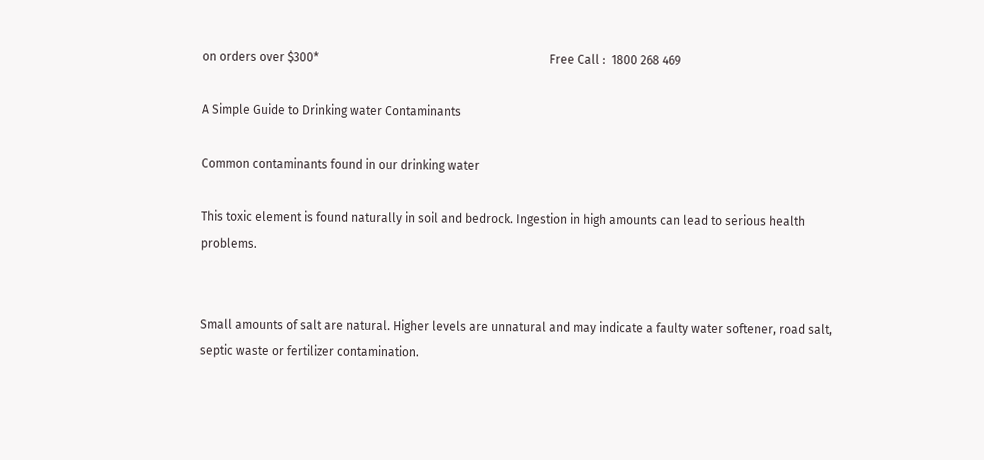on orders over $300*                                                                             Free Call :  1800 268 469

A Simple Guide to Drinking water Contaminants

Common contaminants found in our drinking water

This toxic element is found naturally in soil and bedrock. Ingestion in high amounts can lead to serious health problems.


Small amounts of salt are natural. Higher levels are unnatural and may indicate a faulty water softener, road salt, septic waste or fertilizer contamination.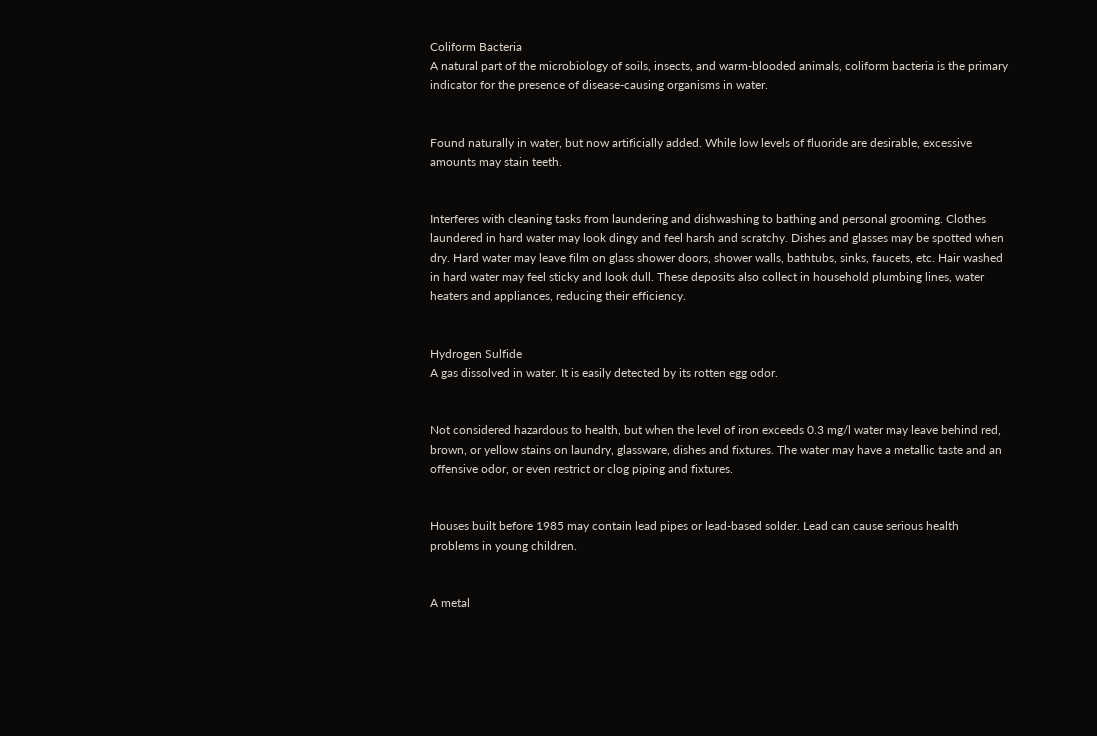Coliform Bacteria
A natural part of the microbiology of soils, insects, and warm-blooded animals, coliform bacteria is the primary indicator for the presence of disease-causing organisms in water.


Found naturally in water, but now artificially added. While low levels of fluoride are desirable, excessive amounts may stain teeth.


Interferes with cleaning tasks from laundering and dishwashing to bathing and personal grooming. Clothes laundered in hard water may look dingy and feel harsh and scratchy. Dishes and glasses may be spotted when dry. Hard water may leave film on glass shower doors, shower walls, bathtubs, sinks, faucets, etc. Hair washed in hard water may feel sticky and look dull. These deposits also collect in household plumbing lines, water heaters and appliances, reducing their efficiency.


Hydrogen Sulfide
A gas dissolved in water. It is easily detected by its rotten egg odor.


Not considered hazardous to health, but when the level of iron exceeds 0.3 mg/l water may leave behind red, brown, or yellow stains on laundry, glassware, dishes and fixtures. The water may have a metallic taste and an offensive odor, or even restrict or clog piping and fixtures.


Houses built before 1985 may contain lead pipes or lead-based solder. Lead can cause serious health problems in young children.


A metal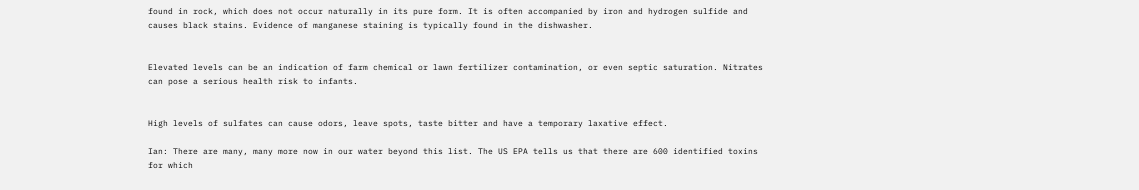found in rock, which does not occur naturally in its pure form. It is often accompanied by iron and hydrogen sulfide and causes black stains. Evidence of manganese staining is typically found in the dishwasher.


Elevated levels can be an indication of farm chemical or lawn fertilizer contamination, or even septic saturation. Nitrates can pose a serious health risk to infants.


High levels of sulfates can cause odors, leave spots, taste bitter and have a temporary laxative effect.

Ian: There are many, many more now in our water beyond this list. The US EPA tells us that there are 600 identified toxins for which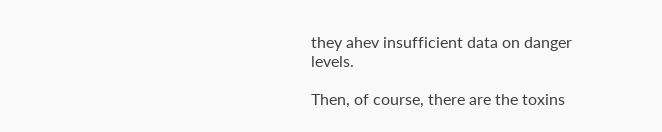they ahev insufficient data on danger levels.

Then, of course, there are the toxins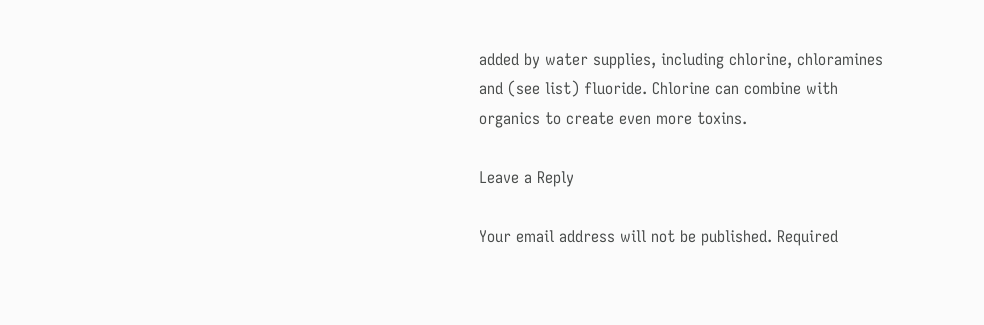added by water supplies, including chlorine, chloramines and (see list) fluoride. Chlorine can combine with organics to create even more toxins.

Leave a Reply

Your email address will not be published. Required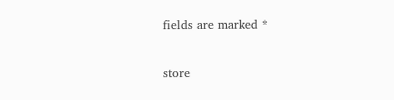fields are marked *

store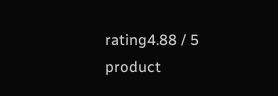rating4.88 / 5
product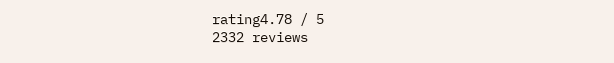rating4.78 / 5
2332 reviews